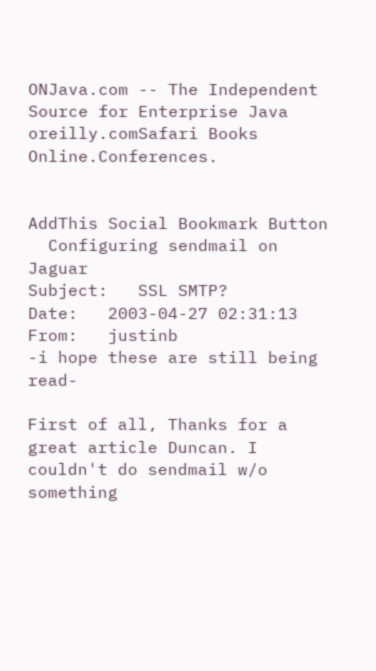ONJava.com -- The Independent Source for Enterprise Java
oreilly.comSafari Books Online.Conferences.


AddThis Social Bookmark Button
  Configuring sendmail on Jaguar
Subject:   SSL SMTP?
Date:   2003-04-27 02:31:13
From:   justinb
-i hope these are still being read-

First of all, Thanks for a great article Duncan. I couldn't do sendmail w/o something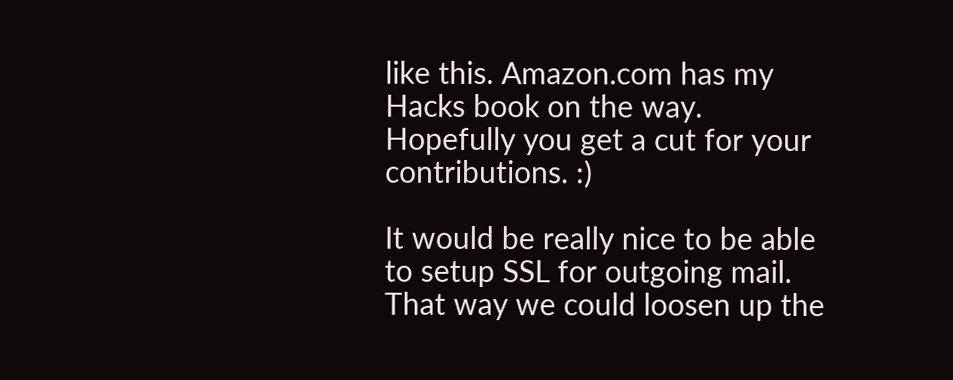like this. Amazon.com has my Hacks book on the way. Hopefully you get a cut for your contributions. :)

It would be really nice to be able to setup SSL for outgoing mail. That way we could loosen up the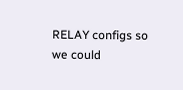RELAY configs so we could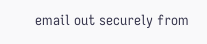email out securely from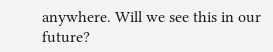anywhere. Will we see this in our future?